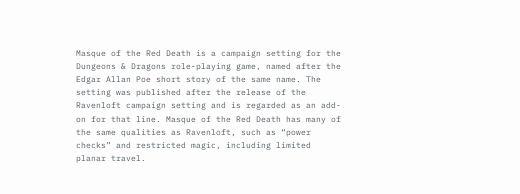Masque of the Red Death is a campaign setting for the Dungeons & Dragons role-playing game, named after the Edgar Allan Poe short story of the same name. The setting was published after the release of the Ravenloft campaign setting and is regarded as an add-on for that line. Masque of the Red Death has many of the same qualities as Ravenloft, such as “power checks” and restricted magic, including limited planar travel.